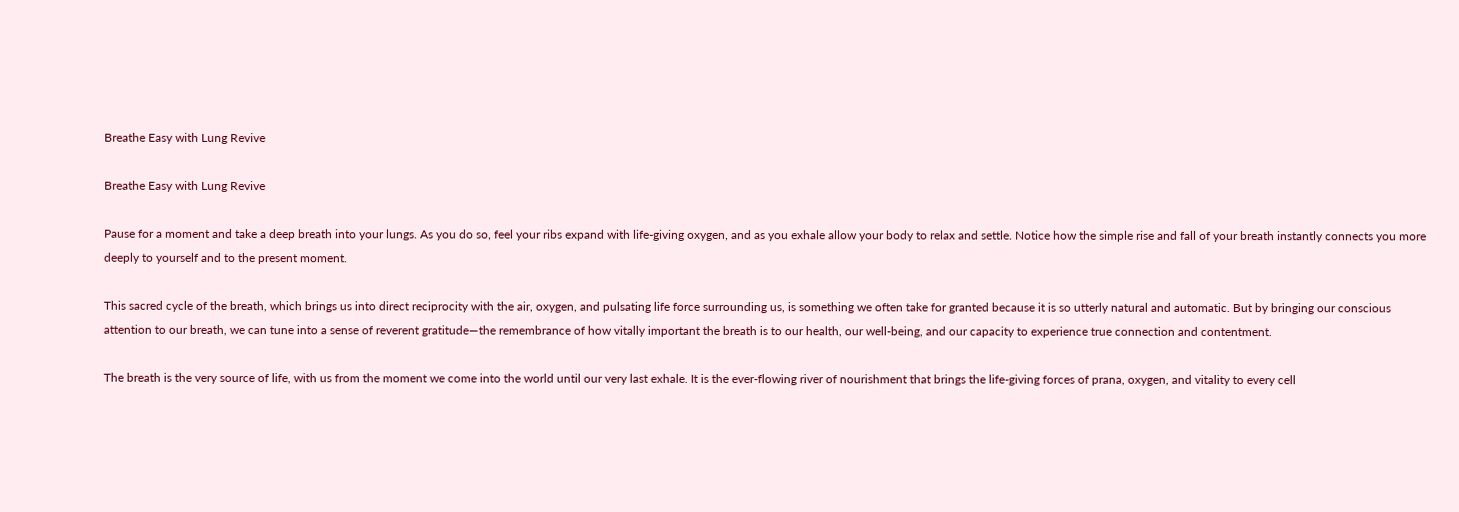Breathe Easy with Lung Revive

Breathe Easy with Lung Revive

Pause for a moment and take a deep breath into your lungs. As you do so, feel your ribs expand with life-giving oxygen, and as you exhale allow your body to relax and settle. Notice how the simple rise and fall of your breath instantly connects you more deeply to yourself and to the present moment.

This sacred cycle of the breath, which brings us into direct reciprocity with the air, oxygen, and pulsating life force surrounding us, is something we often take for granted because it is so utterly natural and automatic. But by bringing our conscious attention to our breath, we can tune into a sense of reverent gratitude—the remembrance of how vitally important the breath is to our health, our well-being, and our capacity to experience true connection and contentment.

The breath is the very source of life, with us from the moment we come into the world until our very last exhale. It is the ever-flowing river of nourishment that brings the life-giving forces of prana, oxygen, and vitality to every cell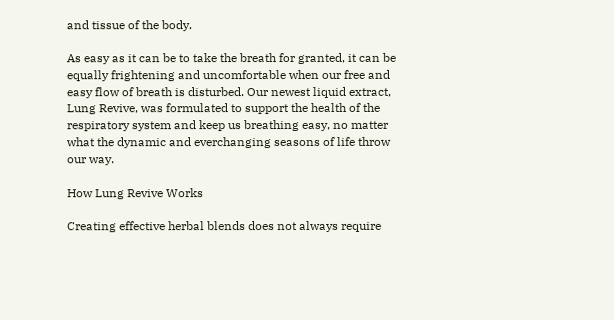and tissue of the body.

As easy as it can be to take the breath for granted, it can be equally frightening and uncomfortable when our free and easy flow of breath is disturbed. Our newest liquid extract, Lung Revive, was formulated to support the health of the respiratory system and keep us breathing easy, no matter what the dynamic and everchanging seasons of life throw our way.

How Lung Revive Works

Creating effective herbal blends does not always require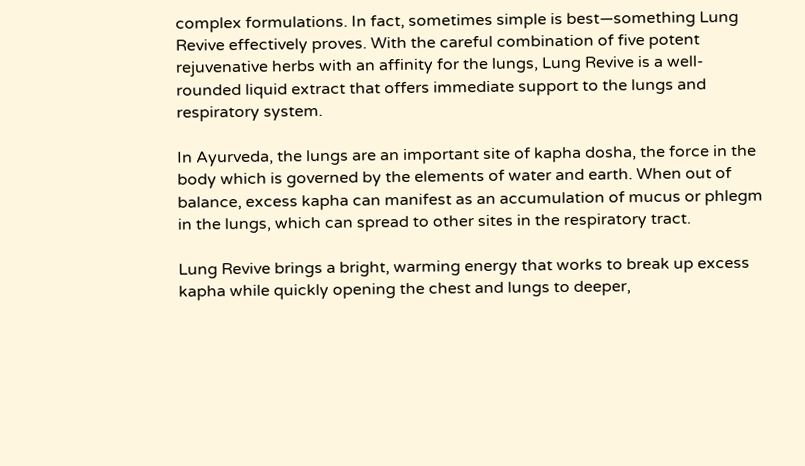complex formulations. In fact, sometimes simple is best—something Lung Revive effectively proves. With the careful combination of five potent rejuvenative herbs with an affinity for the lungs, Lung Revive is a well-rounded liquid extract that offers immediate support to the lungs and respiratory system.

In Ayurveda, the lungs are an important site of kapha dosha, the force in the body which is governed by the elements of water and earth. When out of balance, excess kapha can manifest as an accumulation of mucus or phlegm in the lungs, which can spread to other sites in the respiratory tract.

Lung Revive brings a bright, warming energy that works to break up excess kapha while quickly opening the chest and lungs to deeper,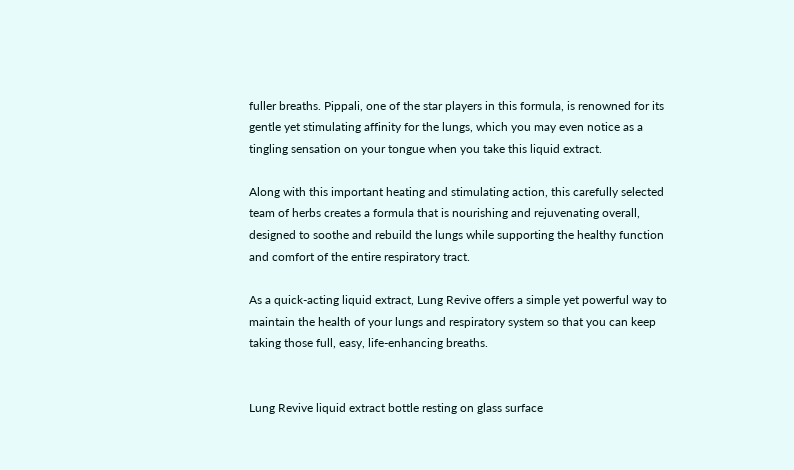fuller breaths. Pippali, one of the star players in this formula, is renowned for its gentle yet stimulating affinity for the lungs, which you may even notice as a tingling sensation on your tongue when you take this liquid extract.

Along with this important heating and stimulating action, this carefully selected team of herbs creates a formula that is nourishing and rejuvenating overall, designed to soothe and rebuild the lungs while supporting the healthy function and comfort of the entire respiratory tract.

As a quick-acting liquid extract, Lung Revive offers a simple yet powerful way to maintain the health of your lungs and respiratory system so that you can keep taking those full, easy, life-enhancing breaths.


Lung Revive liquid extract bottle resting on glass surface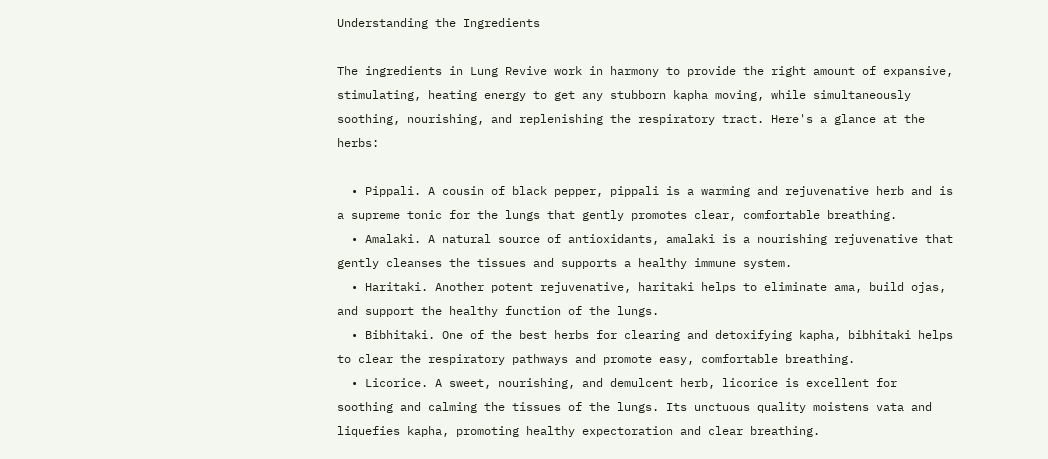Understanding the Ingredients

The ingredients in Lung Revive work in harmony to provide the right amount of expansive, stimulating, heating energy to get any stubborn kapha moving, while simultaneously soothing, nourishing, and replenishing the respiratory tract. Here's a glance at the herbs:

  • Pippali. A cousin of black pepper, pippali is a warming and rejuvenative herb and is a supreme tonic for the lungs that gently promotes clear, comfortable breathing.
  • Amalaki. A natural source of antioxidants, amalaki is a nourishing rejuvenative that gently cleanses the tissues and supports a healthy immune system.
  • Haritaki. Another potent rejuvenative, haritaki helps to eliminate ama, build ojas, and support the healthy function of the lungs.
  • Bibhitaki. One of the best herbs for clearing and detoxifying kapha, bibhitaki helps to clear the respiratory pathways and promote easy, comfortable breathing.
  • Licorice. A sweet, nourishing, and demulcent herb, licorice is excellent for soothing and calming the tissues of the lungs. Its unctuous quality moistens vata and liquefies kapha, promoting healthy expectoration and clear breathing.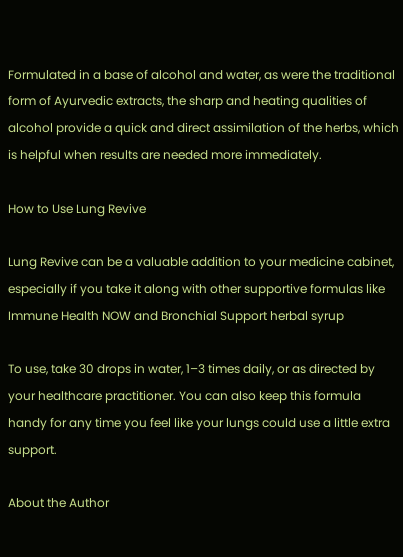Formulated in a base of alcohol and water, as were the traditional form of Ayurvedic extracts, the sharp and heating qualities of alcohol provide a quick and direct assimilation of the herbs, which is helpful when results are needed more immediately.

How to Use Lung Revive

Lung Revive can be a valuable addition to your medicine cabinet, especially if you take it along with other supportive formulas like Immune Health NOW and Bronchial Support herbal syrup

To use, take 30 drops in water, 1–3 times daily, or as directed by your healthcare practitioner. You can also keep this formula handy for any time you feel like your lungs could use a little extra support.

About the Author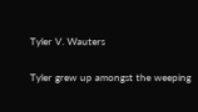Tyler V. Wauters

Tyler grew up amongst the weeping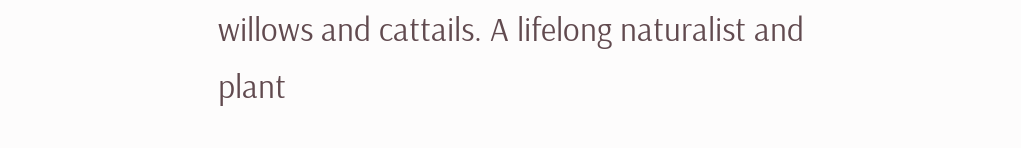willows and cattails. A lifelong naturalist and plant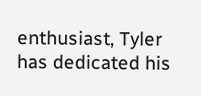enthusiast, Tyler has dedicated his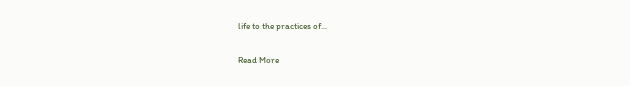life to the practices of...

Read More